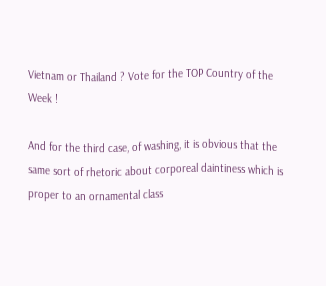Vietnam or Thailand ? Vote for the TOP Country of the Week !

And for the third case, of washing, it is obvious that the same sort of rhetoric about corporeal daintiness which is proper to an ornamental class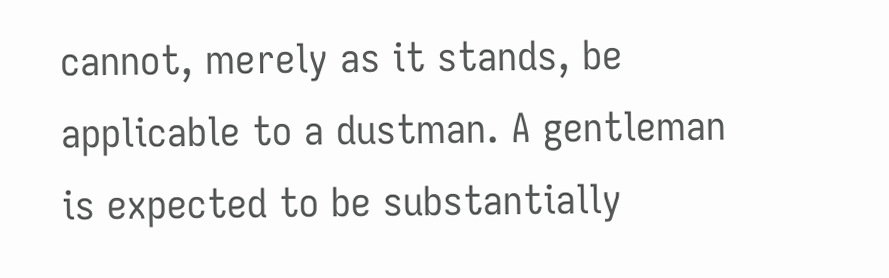cannot, merely as it stands, be applicable to a dustman. A gentleman is expected to be substantially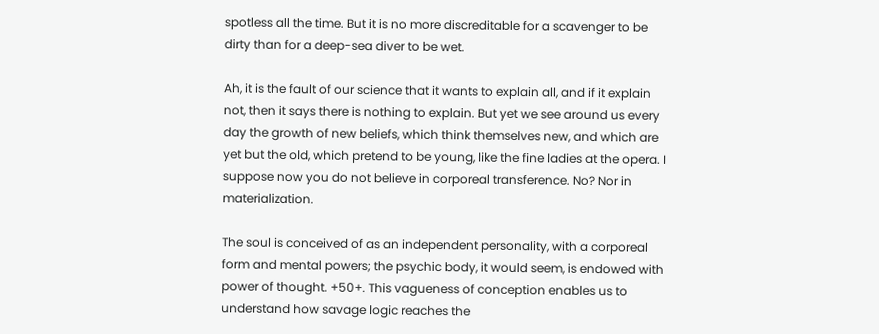spotless all the time. But it is no more discreditable for a scavenger to be dirty than for a deep-sea diver to be wet.

Ah, it is the fault of our science that it wants to explain all, and if it explain not, then it says there is nothing to explain. But yet we see around us every day the growth of new beliefs, which think themselves new, and which are yet but the old, which pretend to be young, like the fine ladies at the opera. I suppose now you do not believe in corporeal transference. No? Nor in materialization.

The soul is conceived of as an independent personality, with a corporeal form and mental powers; the psychic body, it would seem, is endowed with power of thought. +50+. This vagueness of conception enables us to understand how savage logic reaches the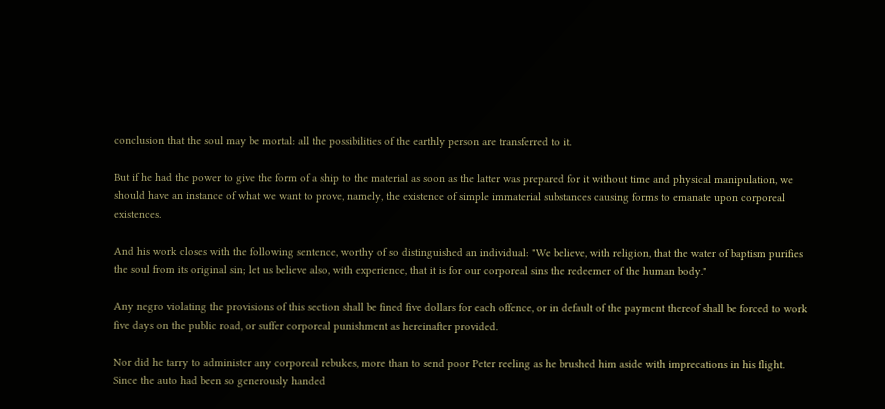conclusion that the soul may be mortal: all the possibilities of the earthly person are transferred to it.

But if he had the power to give the form of a ship to the material as soon as the latter was prepared for it without time and physical manipulation, we should have an instance of what we want to prove, namely, the existence of simple immaterial substances causing forms to emanate upon corporeal existences.

And his work closes with the following sentence, worthy of so distinguished an individual: "We believe, with religion, that the water of baptism purifies the soul from its original sin; let us believe also, with experience, that it is for our corporeal sins the redeemer of the human body."

Any negro violating the provisions of this section shall be fined five dollars for each offence, or in default of the payment thereof shall be forced to work five days on the public road, or suffer corporeal punishment as hereinafter provided.

Nor did he tarry to administer any corporeal rebukes, more than to send poor Peter reeling as he brushed him aside with imprecations in his flight. Since the auto had been so generously handed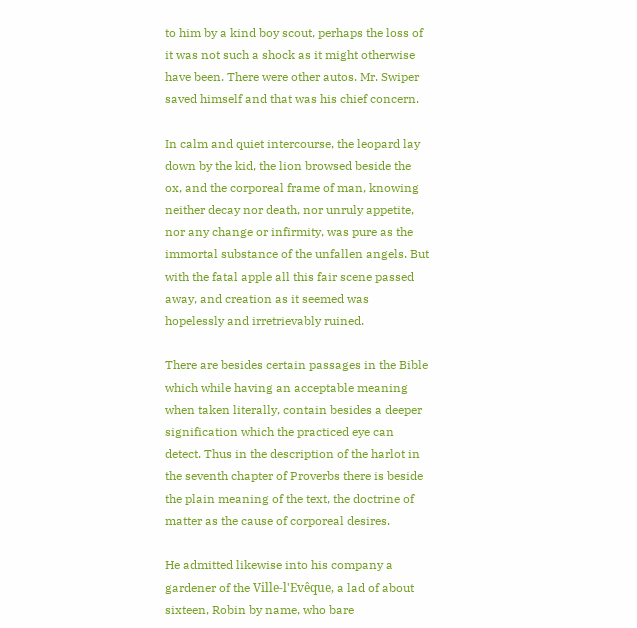to him by a kind boy scout, perhaps the loss of it was not such a shock as it might otherwise have been. There were other autos. Mr. Swiper saved himself and that was his chief concern.

In calm and quiet intercourse, the leopard lay down by the kid, the lion browsed beside the ox, and the corporeal frame of man, knowing neither decay nor death, nor unruly appetite, nor any change or infirmity, was pure as the immortal substance of the unfallen angels. But with the fatal apple all this fair scene passed away, and creation as it seemed was hopelessly and irretrievably ruined.

There are besides certain passages in the Bible which while having an acceptable meaning when taken literally, contain besides a deeper signification which the practiced eye can detect. Thus in the description of the harlot in the seventh chapter of Proverbs there is beside the plain meaning of the text, the doctrine of matter as the cause of corporeal desires.

He admitted likewise into his company a gardener of the Ville-l'Evêque, a lad of about sixteen, Robin by name, who bare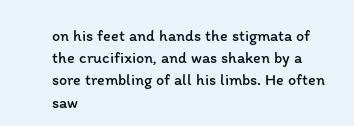on his feet and hands the stigmata of the crucifixion, and was shaken by a sore trembling of all his limbs. He often saw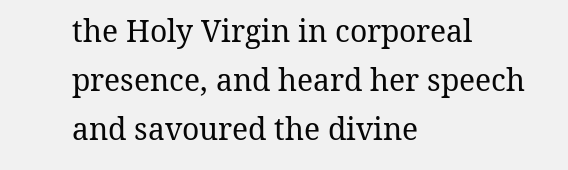the Holy Virgin in corporeal presence, and heard her speech and savoured the divine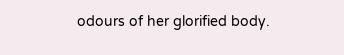odours of her glorified body.